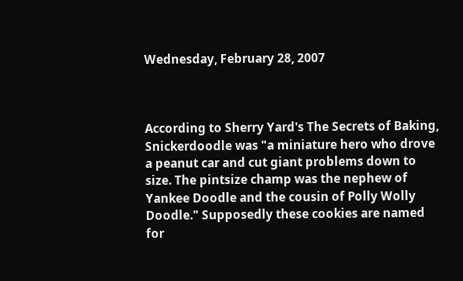Wednesday, February 28, 2007



According to Sherry Yard's The Secrets of Baking, Snickerdoodle was "a miniature hero who drove a peanut car and cut giant problems down to size. The pintsize champ was the nephew of Yankee Doodle and the cousin of Polly Wolly Doodle." Supposedly these cookies are named for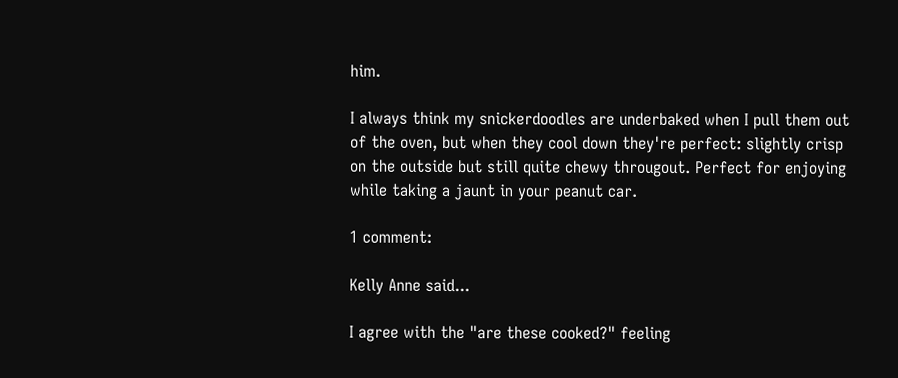him.

I always think my snickerdoodles are underbaked when I pull them out of the oven, but when they cool down they're perfect: slightly crisp on the outside but still quite chewy througout. Perfect for enjoying while taking a jaunt in your peanut car.

1 comment:

Kelly Anne said...

I agree with the "are these cooked?" feeling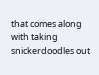that comes along with taking snickerdoodles out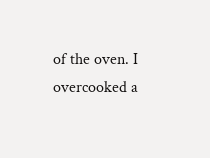of the oven. I overcooked a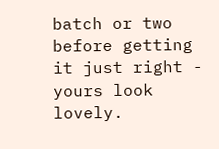batch or two before getting it just right - yours look lovely.